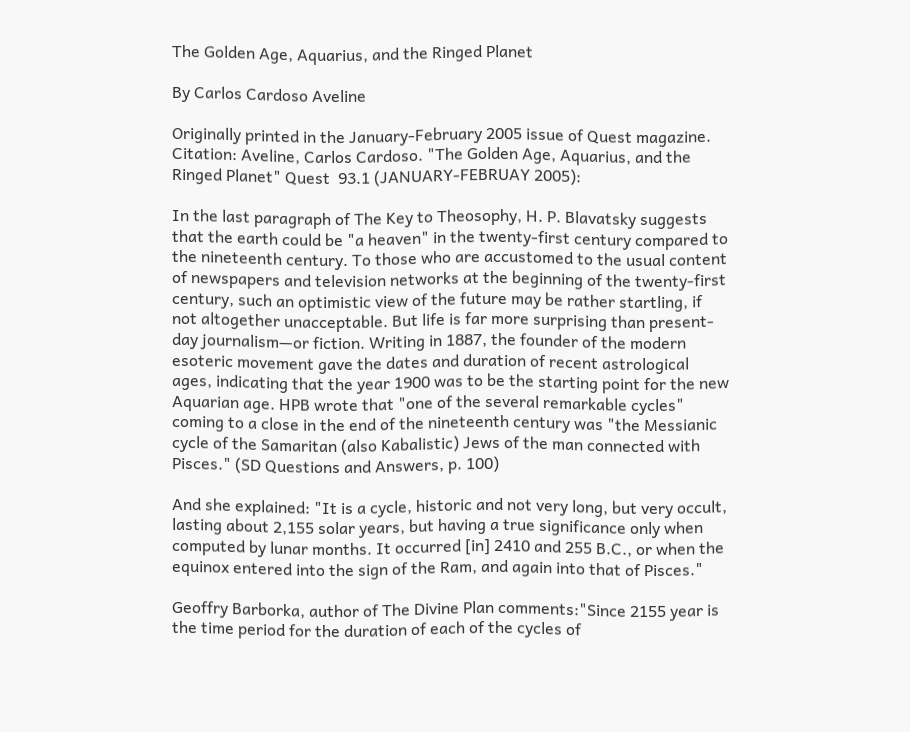The Golden Age, Aquarius, and the Ringed Planet

By Carlos Cardoso Aveline

Originally printed in the January-February 2005 issue of Quest magazine.
Citation: Aveline, Carlos Cardoso. "The Golden Age, Aquarius, and the Ringed Planet" Quest  93.1 (JANUARY-FEBRUAY 2005):

In the last paragraph of The Key to Theosophy, H. P. Blavatsky suggests that the earth could be "a heaven" in the twenty-first century compared to the nineteenth century. To those who are accustomed to the usual content of newspapers and television networks at the beginning of the twenty-first century, such an optimistic view of the future may be rather startling, if not altogether unacceptable. But life is far more surprising than present-day journalism—or fiction. Writing in 1887, the founder of the modern esoteric movement gave the dates and duration of recent astrological ages, indicating that the year 1900 was to be the starting point for the new Aquarian age. HPB wrote that "one of the several remarkable cycles" coming to a close in the end of the nineteenth century was "the Messianic cycle of the Samaritan (also Kabalistic) Jews of the man connected with Pisces." (SD Questions and Answers, p. 100)

And she explained: "It is a cycle, historic and not very long, but very occult, lasting about 2,155 solar years, but having a true significance only when computed by lunar months. It occurred [in] 2410 and 255 B.C., or when the equinox entered into the sign of the Ram, and again into that of Pisces."

Geoffry Barborka, author of The Divine Plan comments:"Since 2155 year is the time period for the duration of each of the cycles of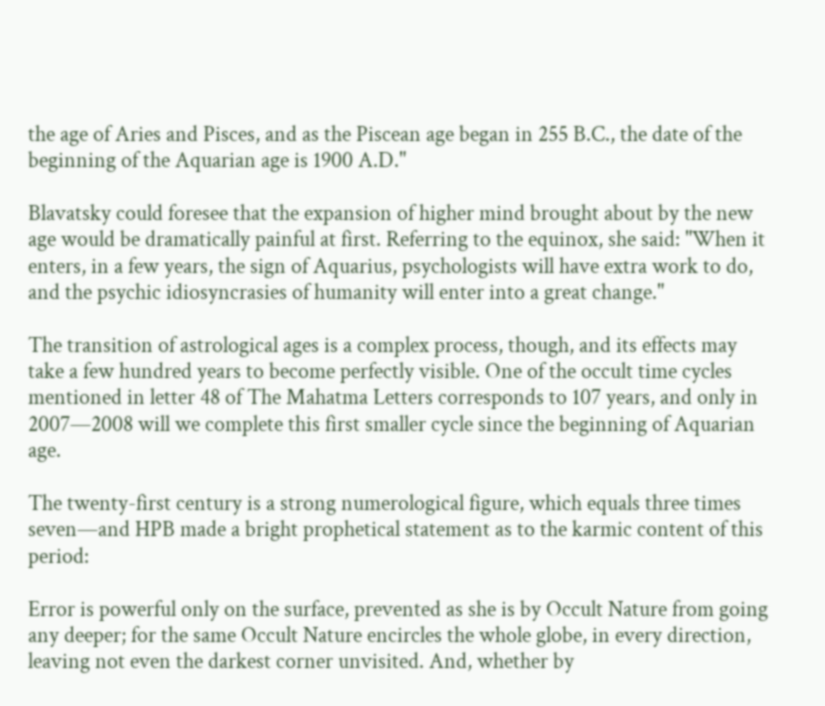the age of Aries and Pisces, and as the Piscean age began in 255 B.C., the date of the beginning of the Aquarian age is 1900 A.D."

Blavatsky could foresee that the expansion of higher mind brought about by the new age would be dramatically painful at first. Referring to the equinox, she said: "When it enters, in a few years, the sign of Aquarius, psychologists will have extra work to do, and the psychic idiosyncrasies of humanity will enter into a great change."

The transition of astrological ages is a complex process, though, and its effects may take a few hundred years to become perfectly visible. One of the occult time cycles mentioned in letter 48 of The Mahatma Letters corresponds to 107 years, and only in 2007—2008 will we complete this first smaller cycle since the beginning of Aquarian age.

The twenty-first century is a strong numerological figure, which equals three times seven—and HPB made a bright prophetical statement as to the karmic content of this period:

Error is powerful only on the surface, prevented as she is by Occult Nature from going any deeper; for the same Occult Nature encircles the whole globe, in every direction, leaving not even the darkest corner unvisited. And, whether by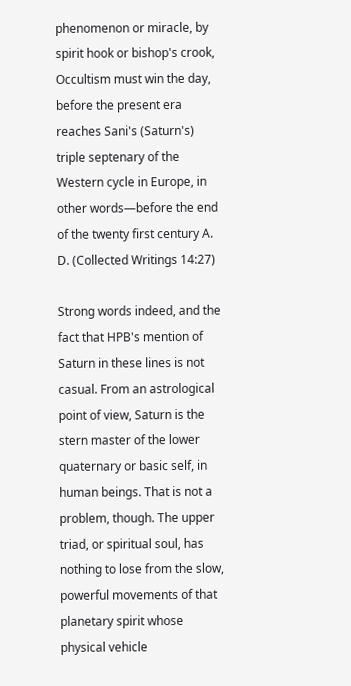phenomenon or miracle, by spirit hook or bishop's crook, Occultism must win the day, before the present era reaches Sani's (Saturn's) triple septenary of the Western cycle in Europe, in other words—before the end of the twenty first century A. D. (Collected Writings 14:27)

Strong words indeed, and the fact that HPB's mention of Saturn in these lines is not casual. From an astrological point of view, Saturn is the stern master of the lower quaternary or basic self, in human beings. That is not a problem, though. The upper triad, or spiritual soul, has nothing to lose from the slow, powerful movements of that planetary spirit whose physical vehicle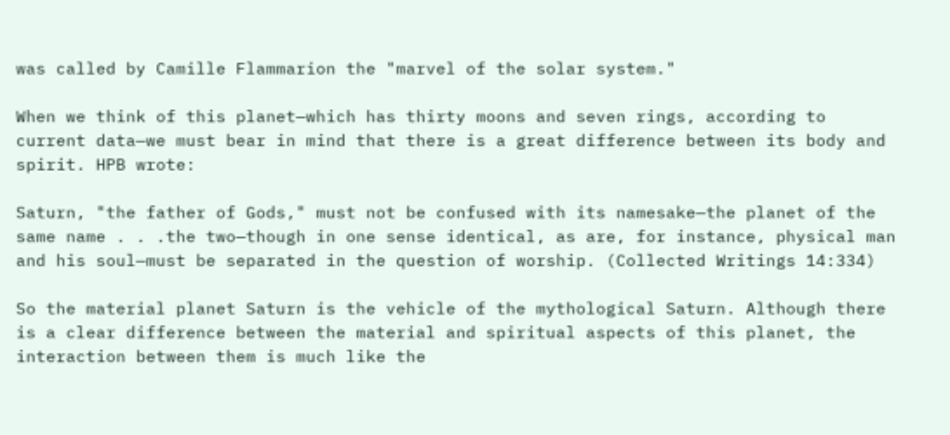was called by Camille Flammarion the "marvel of the solar system."

When we think of this planet—which has thirty moons and seven rings, according to current data—we must bear in mind that there is a great difference between its body and spirit. HPB wrote:

Saturn, "the father of Gods," must not be confused with its namesake—the planet of the same name . . .the two—though in one sense identical, as are, for instance, physical man and his soul—must be separated in the question of worship. (Collected Writings 14:334)

So the material planet Saturn is the vehicle of the mythological Saturn. Although there is a clear difference between the material and spiritual aspects of this planet, the interaction between them is much like the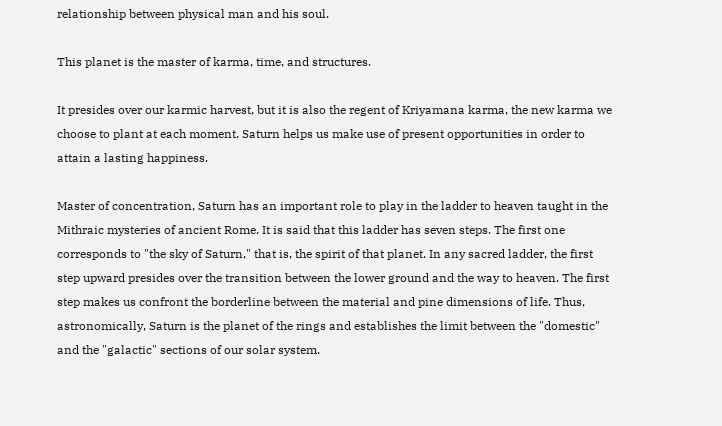relationship between physical man and his soul.

This planet is the master of karma, time, and structures.

It presides over our karmic harvest, but it is also the regent of Kriyamana karma, the new karma we choose to plant at each moment. Saturn helps us make use of present opportunities in order to attain a lasting happiness.

Master of concentration, Saturn has an important role to play in the ladder to heaven taught in the Mithraic mysteries of ancient Rome. It is said that this ladder has seven steps. The first one corresponds to "the sky of Saturn," that is, the spirit of that planet. In any sacred ladder, the first step upward presides over the transition between the lower ground and the way to heaven. The first step makes us confront the borderline between the material and pine dimensions of life. Thus, astronomically, Saturn is the planet of the rings and establishes the limit between the "domestic" and the "galactic" sections of our solar system.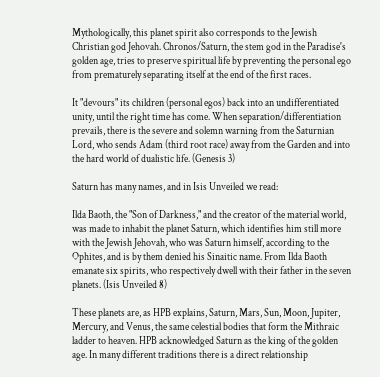Mythologically, this planet spirit also corresponds to the Jewish Christian god Jehovah. Chronos/Saturn, the stem god in the Paradise's golden age, tries to preserve spiritual life by preventing the personal ego from prematurely separating itself at the end of the first races.

It "devours" its children (personal egos) back into an undifferentiated unity, until the right time has come. When separation/differentiation prevails, there is the severe and solemn warning from the Saturnian Lord, who sends Adam (third root race) away from the Garden and into the hard world of dualistic life. (Genesis 3)

Saturn has many names, and in Isis Unveiled we read:

Ilda Baoth, the "Son of Darkness," and the creator of the material world, was made to inhabit the planet Saturn, which identifies him still more with the Jewish Jehovah, who was Saturn himself, according to the Ophites, and is by them denied his Sinaitic name. From Ilda Baoth emanate six spirits, who respectively dwell with their father in the seven planets. (Isis Unveiled 8)

These planets are, as HPB explains, Saturn, Mars, Sun, Moon, Jupiter, Mercury, and Venus, the same celestial bodies that form the Mithraic ladder to heaven. HPB acknowledged Saturn as the king of the golden age. In many different traditions there is a direct relationship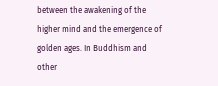between the awakening of the higher mind and the emergence of golden ages. In Buddhism and other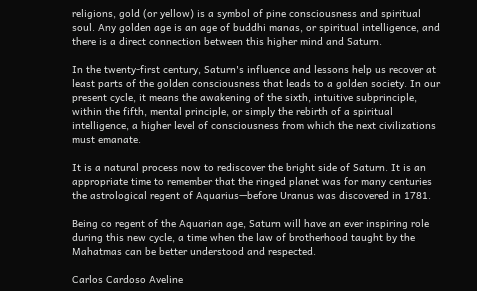religions, gold (or yellow) is a symbol of pine consciousness and spiritual soul. Any golden age is an age of buddhi manas, or spiritual intelligence, and there is a direct connection between this higher mind and Saturn.

In the twenty-first century, Saturn's influence and lessons help us recover at least parts of the golden consciousness that leads to a golden society. In our present cycle, it means the awakening of the sixth, intuitive subprinciple, within the fifth, mental principle, or simply the rebirth of a spiritual intelligence, a higher level of consciousness from which the next civilizations must emanate.

It is a natural process now to rediscover the bright side of Saturn. It is an appropriate time to remember that the ringed planet was for many centuries the astrological regent of Aquarius—before Uranus was discovered in 1781.

Being co regent of the Aquarian age, Saturn will have an ever inspiring role during this new cycle, a time when the law of brotherhood taught by the Mahatmas can be better understood and respected.

Carlos Cardoso Aveline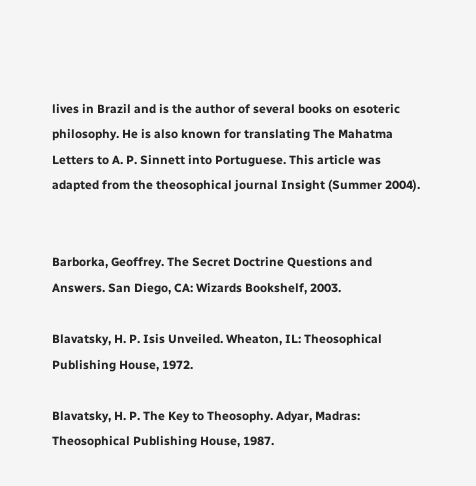lives in Brazil and is the author of several books on esoteric philosophy. He is also known for translating The Mahatma Letters to A. P. Sinnett into Portuguese. This article was adapted from the theosophical journal Insight (Summer 2004).


Barborka, Geoffrey. The Secret Doctrine Questions and Answers. San Diego, CA: Wizards Bookshelf, 2003.

Blavatsky, H. P. Isis Unveiled. Wheaton, IL: Theosophical Publishing House, 1972.

Blavatsky, H. P. The Key to Theosophy. Adyar, Madras: Theosophical Publishing House, 1987.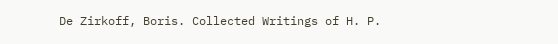De Zirkoff, Boris. Collected Writings of H. P.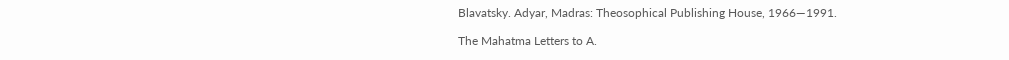Blavatsky. Adyar, Madras: Theosophical Publishing House, 1966—1991.

The Mahatma Letters to A.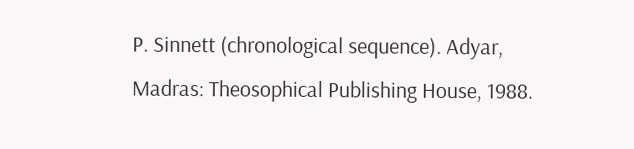P. Sinnett (chronological sequence). Adyar, Madras: Theosophical Publishing House, 1988.